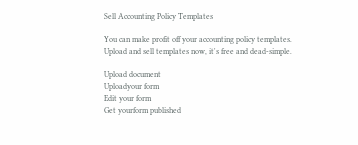Sell Accounting Policy Templates

You can make profit off your accounting policy templates. Upload and sell templates now, it's free and dead-simple.

Upload document
Uploadyour form
Edit your form
Get yourform published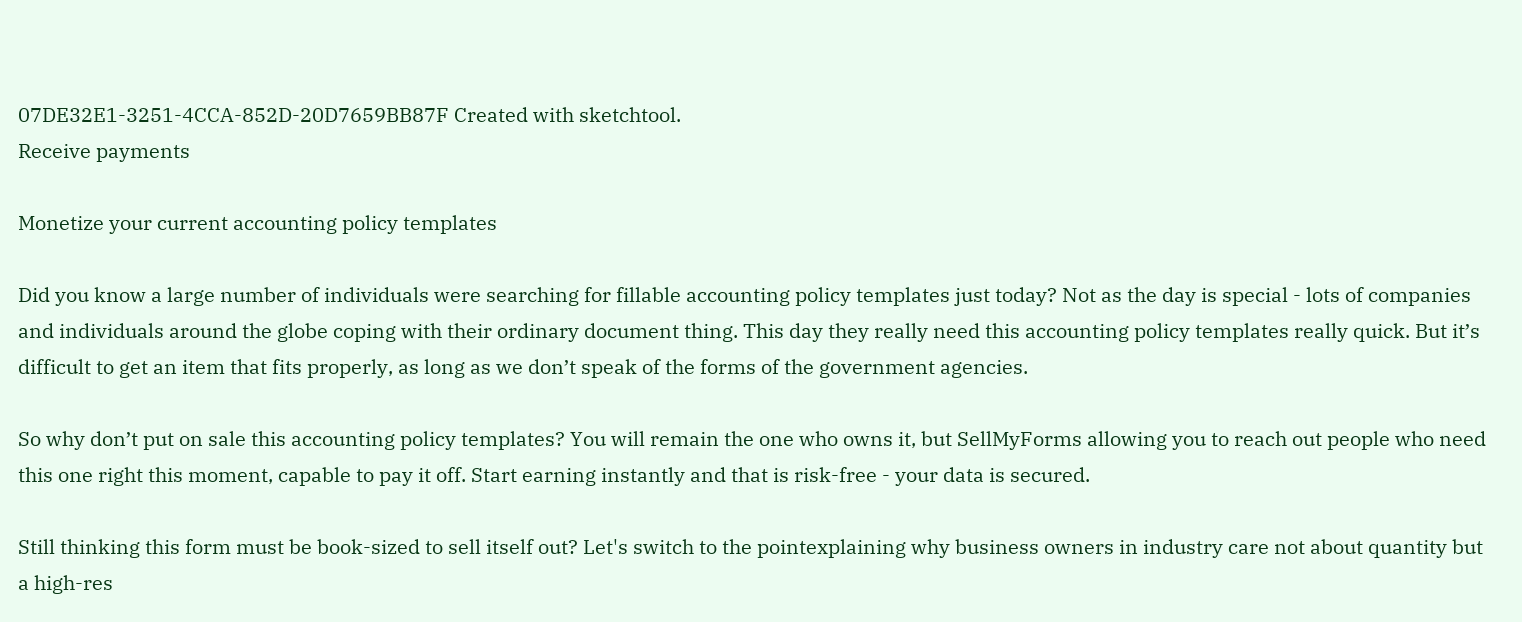07DE32E1-3251-4CCA-852D-20D7659BB87F Created with sketchtool.
Receive payments

Monetize your current accounting policy templates

Did you know a large number of individuals were searching for fillable accounting policy templates just today? Not as the day is special - lots of companies and individuals around the globe coping with their ordinary document thing. This day they really need this accounting policy templates really quick. But it’s difficult to get an item that fits properly, as long as we don’t speak of the forms of the government agencies.

So why don’t put on sale this accounting policy templates? You will remain the one who owns it, but SellMyForms allowing you to reach out people who need this one right this moment, capable to pay it off. Start earning instantly and that is risk-free - your data is secured.

Still thinking this form must be book-sized to sell itself out? Let's switch to the pointexplaining why business owners in industry care not about quantity but a high-res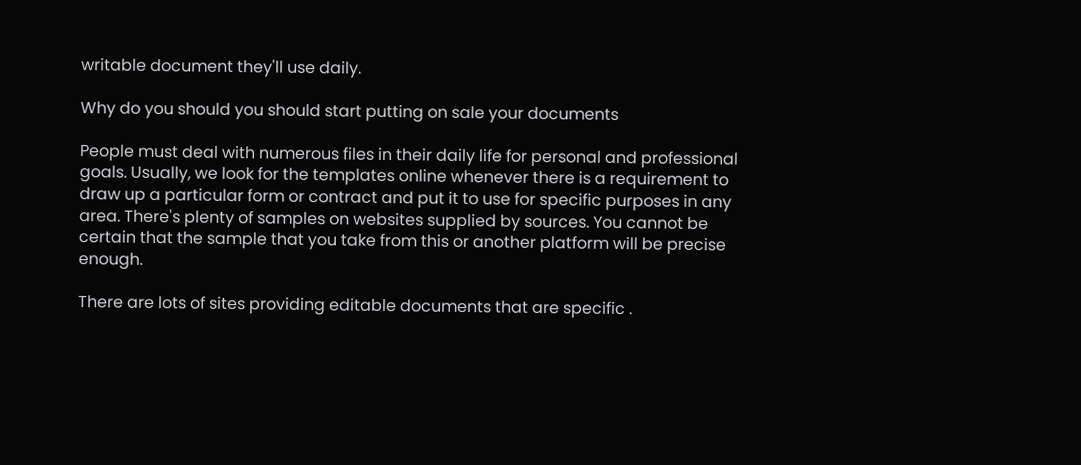writable document they'll use daily.

Why do you should you should start putting on sale your documents

People must deal with numerous files in their daily life for personal and professional goals. Usually, we look for the templates online whenever there is a requirement to draw up a particular form or contract and put it to use for specific purposes in any area. There's plenty of samples on websites supplied by sources. You cannot be certain that the sample that you take from this or another platform will be precise enough.

There are lots of sites providing editable documents that are specific .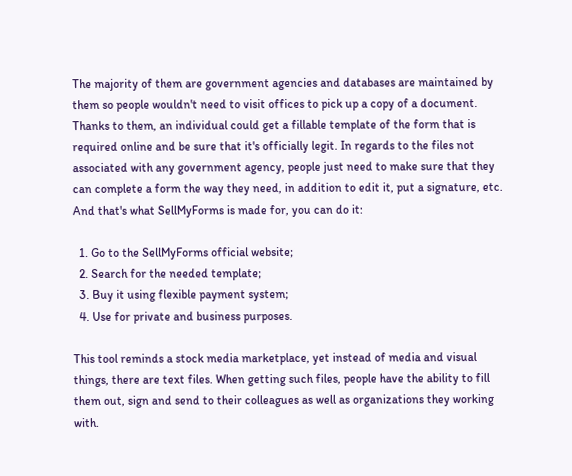The majority of them are government agencies and databases are maintained by them so people wouldn't need to visit offices to pick up a copy of a document. Thanks to them, an individual could get a fillable template of the form that is required online and be sure that it's officially legit. In regards to the files not associated with any government agency, people just need to make sure that they can complete a form the way they need, in addition to edit it, put a signature, etc. And that's what SellMyForms is made for, you can do it:

  1. Go to the SellMyForms official website;
  2. Search for the needed template;
  3. Buy it using flexible payment system;
  4. Use for private and business purposes.

This tool reminds a stock media marketplace, yet instead of media and visual things, there are text files. When getting such files, people have the ability to fill them out, sign and send to their colleagues as well as organizations they working with.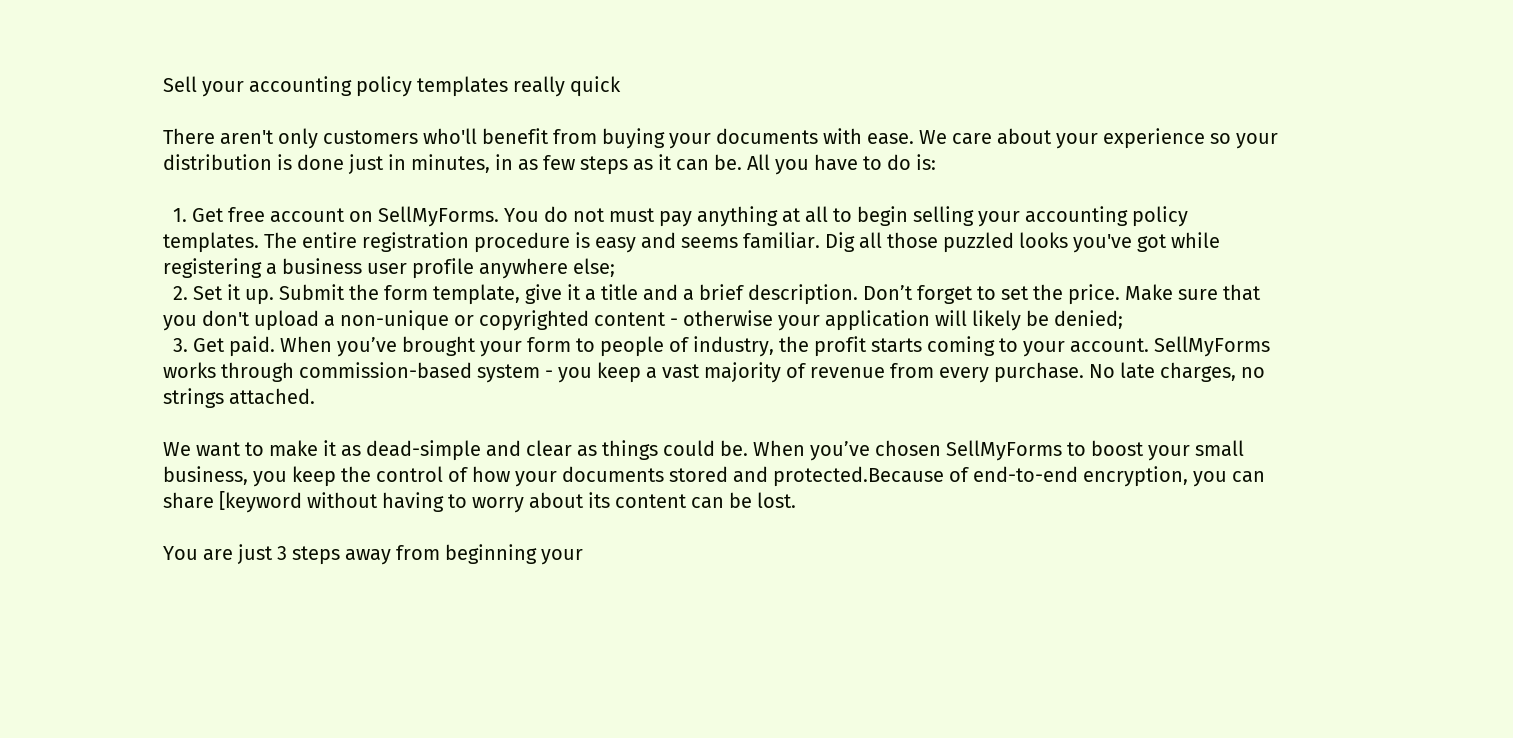Sell your accounting policy templates really quick

There aren't only customers who'll benefit from buying your documents with ease. We care about your experience so your distribution is done just in minutes, in as few steps as it can be. All you have to do is:

  1. Get free account on SellMyForms. You do not must pay anything at all to begin selling your accounting policy templates. The entire registration procedure is easy and seems familiar. Dig all those puzzled looks you've got while registering a business user profile anywhere else;
  2. Set it up. Submit the form template, give it a title and a brief description. Don’t forget to set the price. Make sure that you don't upload a non-unique or copyrighted content - otherwise your application will likely be denied;
  3. Get paid. When you’ve brought your form to people of industry, the profit starts coming to your account. SellMyForms works through commission-based system - you keep a vast majority of revenue from every purchase. No late charges, no strings attached.

We want to make it as dead-simple and clear as things could be. When you’ve chosen SellMyForms to boost your small business, you keep the control of how your documents stored and protected.Because of end-to-end encryption, you can share [keyword without having to worry about its content can be lost.

You are just 3 steps away from beginning your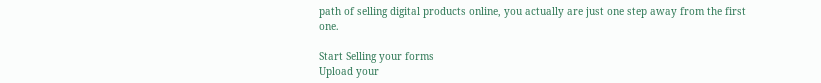path of selling digital products online, you actually are just one step away from the first one.

Start Selling your forms
Upload your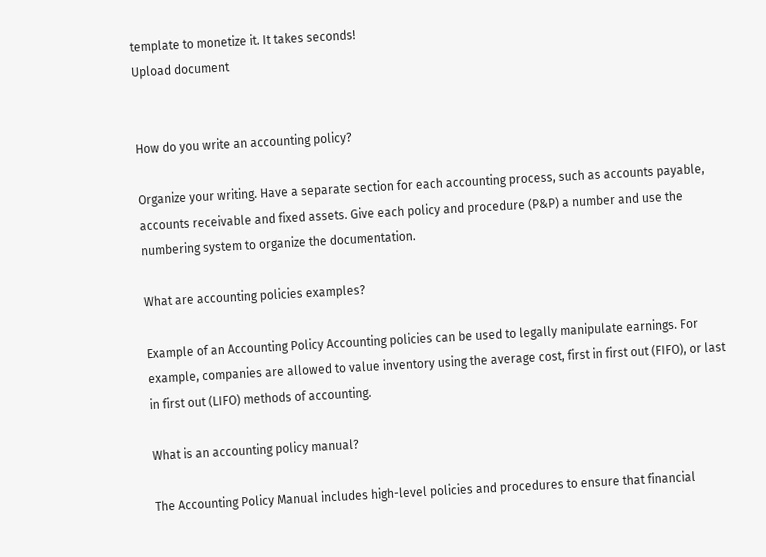template to monetize it. It takes seconds!
Upload document


How do you write an accounting policy?

Organize your writing. Have a separate section for each accounting process, such as accounts payable, accounts receivable and fixed assets. Give each policy and procedure (P&P) a number and use the numbering system to organize the documentation.

What are accounting policies examples?

Example of an Accounting Policy Accounting policies can be used to legally manipulate earnings. For example, companies are allowed to value inventory using the average cost, first in first out (FIFO), or last in first out (LIFO) methods of accounting.

What is an accounting policy manual?

The Accounting Policy Manual includes high-level policies and procedures to ensure that financial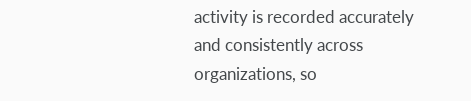activity is recorded accurately and consistently across organizations, so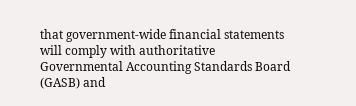that government-wide financial statements will comply with authoritative Governmental Accounting Standards Board (GASB) and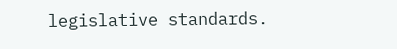legislative standards.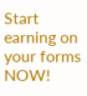Start earning on your forms NOW!